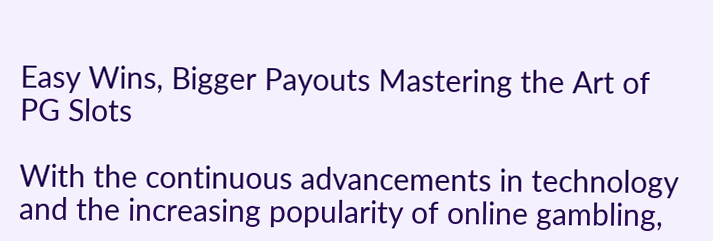Easy Wins, Bigger Payouts Mastering the Art of PG Slots

With the continuous advancements in technology and the increasing popularity of online gambling,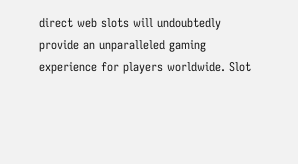direct web slots will undoubtedly provide an unparalleled gaming experience for players worldwide. Slot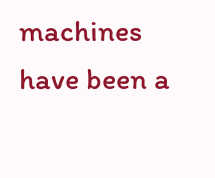machines have been a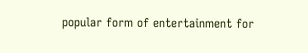popular form of entertainment for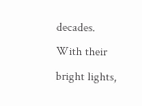decades. With their bright lights,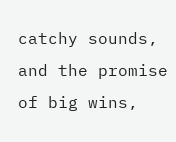catchy sounds, and the promise of big wins,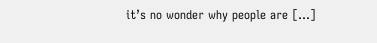it’s no wonder why people are […]